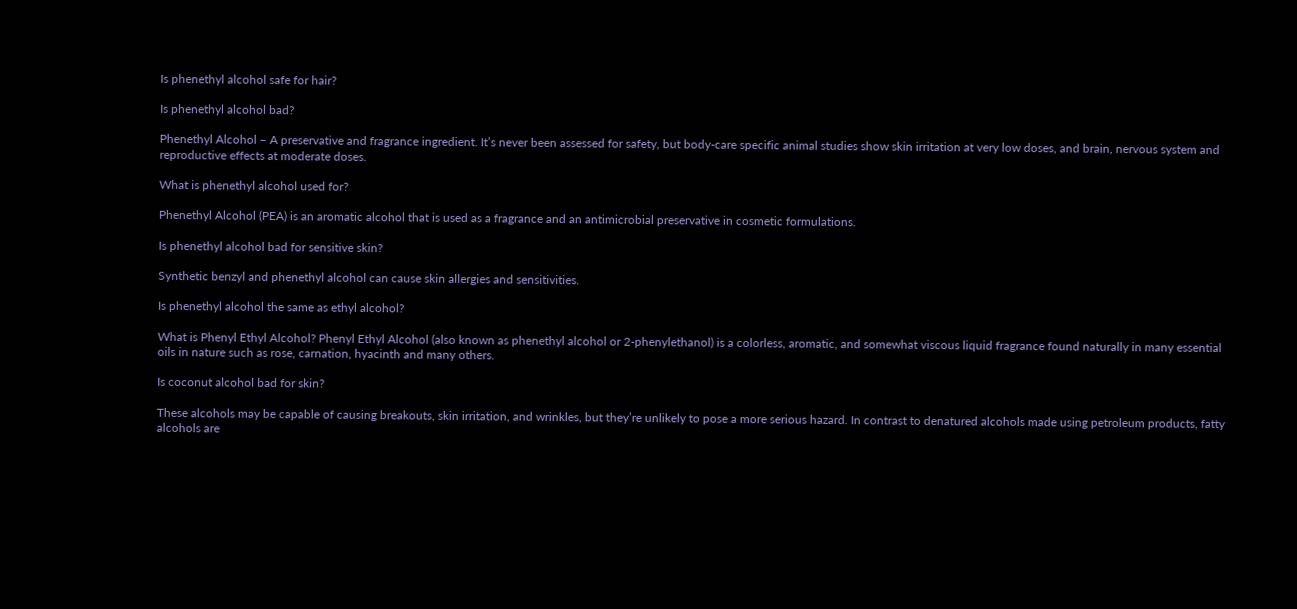Is phenethyl alcohol safe for hair?

Is phenethyl alcohol bad?

Phenethyl Alcohol – A preservative and fragrance ingredient. It’s never been assessed for safety, but body-care specific animal studies show skin irritation at very low doses, and brain, nervous system and reproductive effects at moderate doses.

What is phenethyl alcohol used for?

Phenethyl Alcohol (PEA) is an aromatic alcohol that is used as a fragrance and an antimicrobial preservative in cosmetic formulations.

Is phenethyl alcohol bad for sensitive skin?

Synthetic benzyl and phenethyl alcohol can cause skin allergies and sensitivities.

Is phenethyl alcohol the same as ethyl alcohol?

What is Phenyl Ethyl Alcohol? Phenyl Ethyl Alcohol (also known as phenethyl alcohol or 2-phenylethanol) is a colorless, aromatic, and somewhat viscous liquid fragrance found naturally in many essential oils in nature such as rose, carnation, hyacinth and many others.

Is coconut alcohol bad for skin?

These alcohols may be capable of causing breakouts, skin irritation, and wrinkles, but they’re unlikely to pose a more serious hazard. In contrast to denatured alcohols made using petroleum products, fatty alcohols are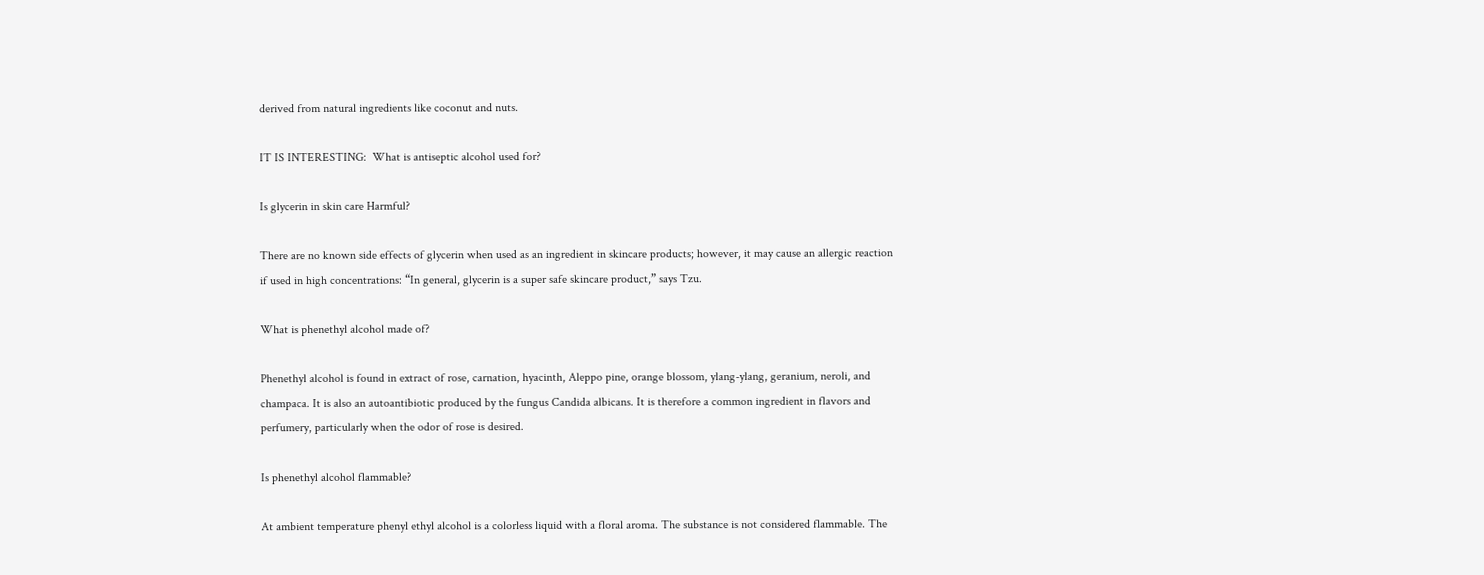derived from natural ingredients like coconut and nuts.

IT IS INTERESTING:  What is antiseptic alcohol used for?

Is glycerin in skin care Harmful?

There are no known side effects of glycerin when used as an ingredient in skincare products; however, it may cause an allergic reaction if used in high concentrations: “In general, glycerin is a super safe skincare product,” says Tzu.

What is phenethyl alcohol made of?

Phenethyl alcohol is found in extract of rose, carnation, hyacinth, Aleppo pine, orange blossom, ylang-ylang, geranium, neroli, and champaca. It is also an autoantibiotic produced by the fungus Candida albicans. It is therefore a common ingredient in flavors and perfumery, particularly when the odor of rose is desired.

Is phenethyl alcohol flammable?

At ambient temperature phenyl ethyl alcohol is a colorless liquid with a floral aroma. The substance is not considered flammable. The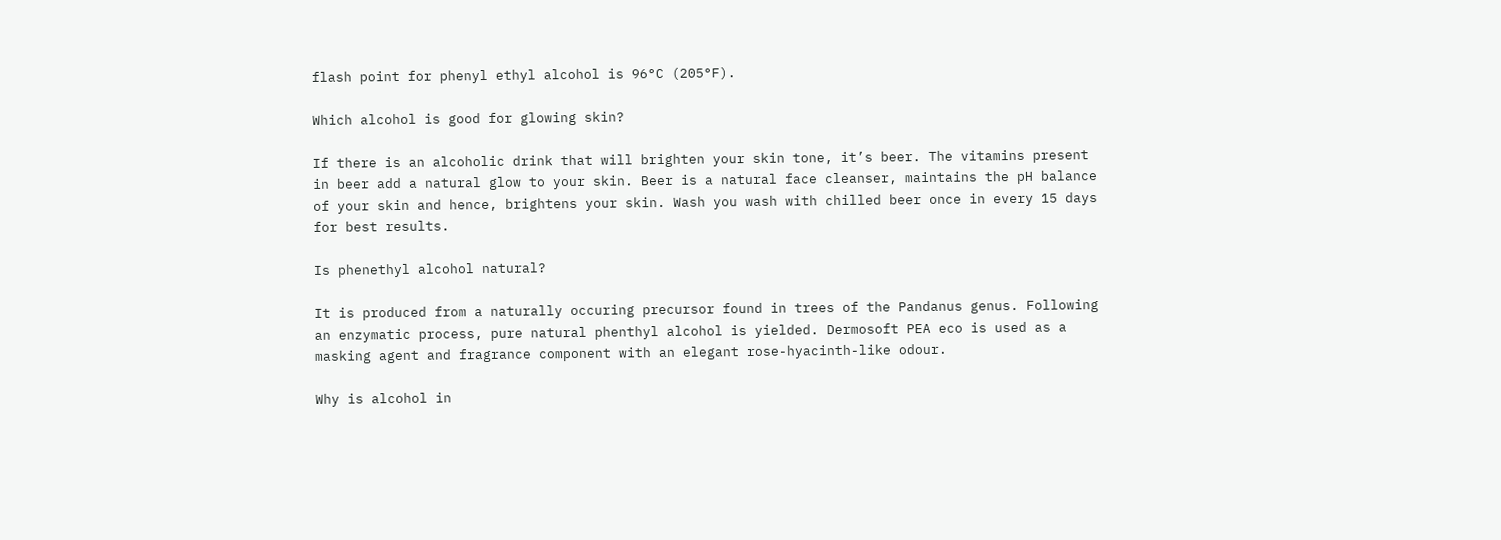flash point for phenyl ethyl alcohol is 96°C (205°F).

Which alcohol is good for glowing skin?

If there is an alcoholic drink that will brighten your skin tone, it’s beer. The vitamins present in beer add a natural glow to your skin. Beer is a natural face cleanser, maintains the pH balance of your skin and hence, brightens your skin. Wash you wash with chilled beer once in every 15 days for best results.

Is phenethyl alcohol natural?

It is produced from a naturally occuring precursor found in trees of the Pandanus genus. Following an enzymatic process, pure natural phenthyl alcohol is yielded. Dermosoft PEA eco is used as a masking agent and fragrance component with an elegant rose-hyacinth-like odour.

Why is alcohol in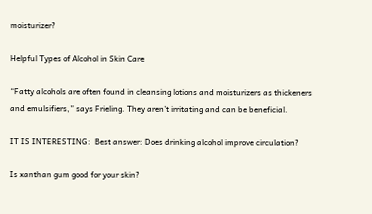moisturizer?

Helpful Types of Alcohol in Skin Care

“Fatty alcohols are often found in cleansing lotions and moisturizers as thickeners and emulsifiers,” says Frieling. They aren’t irritating and can be beneficial.

IT IS INTERESTING:  Best answer: Does drinking alcohol improve circulation?

Is xanthan gum good for your skin?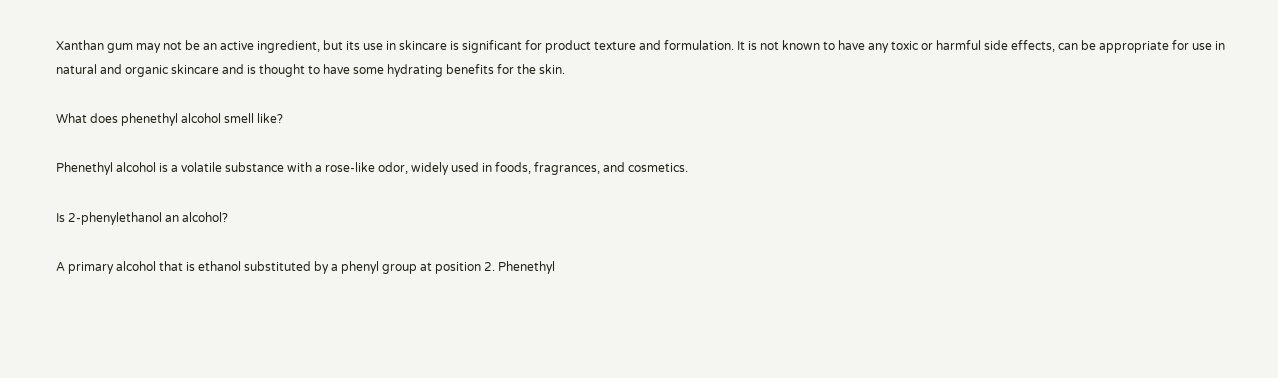Xanthan gum may not be an active ingredient, but its use in skincare is significant for product texture and formulation. It is not known to have any toxic or harmful side effects, can be appropriate for use in natural and organic skincare and is thought to have some hydrating benefits for the skin.

What does phenethyl alcohol smell like?

Phenethyl alcohol is a volatile substance with a rose-like odor, widely used in foods, fragrances, and cosmetics.

Is 2-phenylethanol an alcohol?

A primary alcohol that is ethanol substituted by a phenyl group at position 2. Phenethyl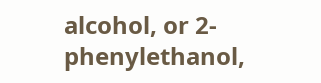alcohol, or 2-phenylethanol,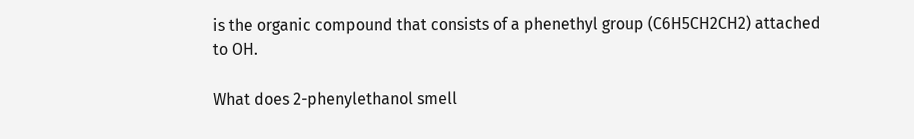is the organic compound that consists of a phenethyl group (C6H5CH2CH2) attached to OH.

What does 2-phenylethanol smell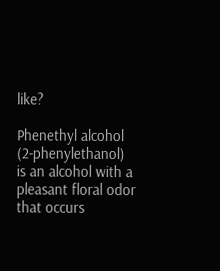like?

Phenethyl alcohol (2-phenylethanol) is an alcohol with a pleasant floral odor that occurs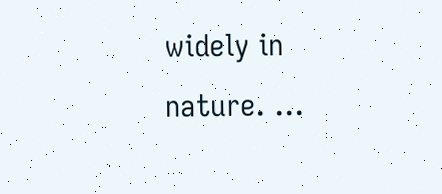widely in nature. …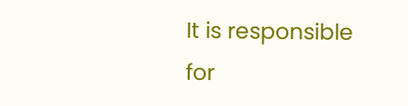It is responsible for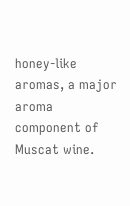honey-like aromas, a major aroma component of Muscat wine.